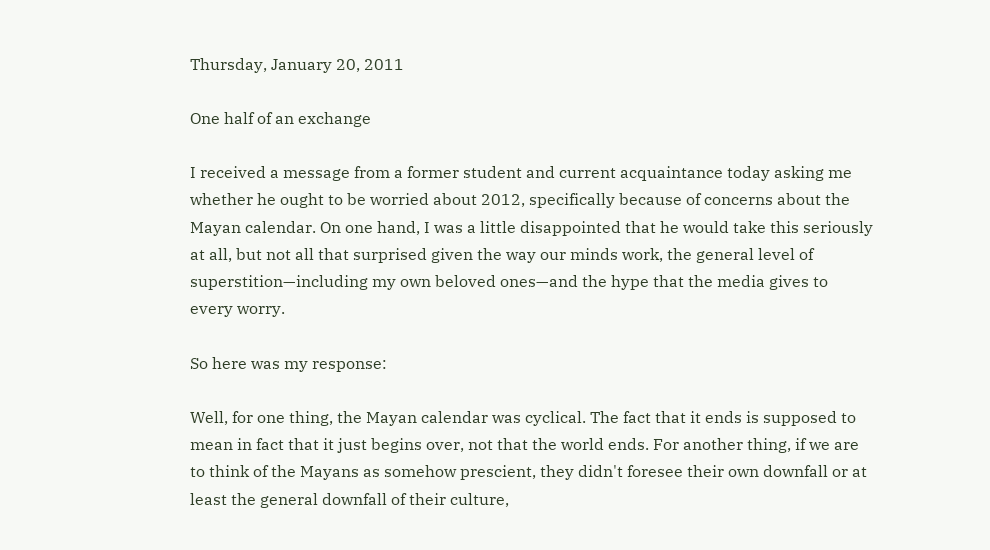Thursday, January 20, 2011

One half of an exchange

I received a message from a former student and current acquaintance today asking me whether he ought to be worried about 2012, specifically because of concerns about the Mayan calendar. On one hand, I was a little disappointed that he would take this seriously at all, but not all that surprised given the way our minds work, the general level of superstition—including my own beloved ones—and the hype that the media gives to every worry.

So here was my response:

Well, for one thing, the Mayan calendar was cyclical. The fact that it ends is supposed to mean in fact that it just begins over, not that the world ends. For another thing, if we are to think of the Mayans as somehow prescient, they didn't foresee their own downfall or at least the general downfall of their culture,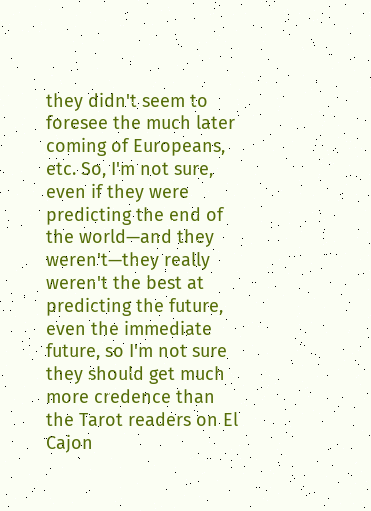they didn't seem to foresee the much later coming of Europeans, etc. So, I'm not sure, even if they were predicting the end of the world—and they weren't—they really weren't the best at predicting the future, even the immediate future, so I'm not sure they should get much more credence than the Tarot readers on El Cajon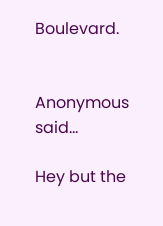Boulevard.


Anonymous said...

Hey but the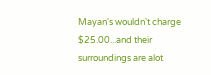Mayan's wouldn't charge $25.00...and their surroundings are alot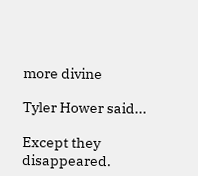more divine

Tyler Hower said...

Except they disappeared.